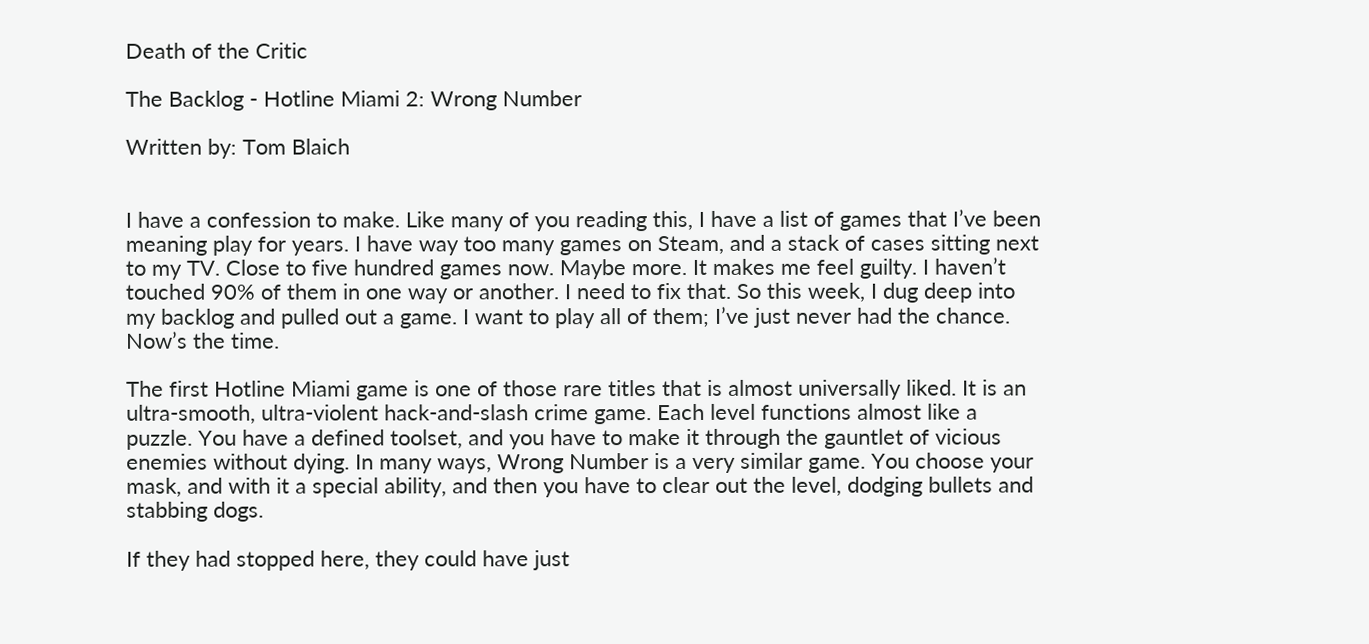Death of the Critic

The Backlog - Hotline Miami 2: Wrong Number

Written by: Tom Blaich


I have a confession to make. Like many of you reading this, I have a list of games that I’ve been meaning play for years. I have way too many games on Steam, and a stack of cases sitting next to my TV. Close to five hundred games now. Maybe more. It makes me feel guilty. I haven’t touched 90% of them in one way or another. I need to fix that. So this week, I dug deep into my backlog and pulled out a game. I want to play all of them; I’ve just never had the chance. Now’s the time.

The first Hotline Miami game is one of those rare titles that is almost universally liked. It is an ultra-smooth, ultra-violent hack-and-slash crime game. Each level functions almost like a puzzle. You have a defined toolset, and you have to make it through the gauntlet of vicious enemies without dying. In many ways, Wrong Number is a very similar game. You choose your mask, and with it a special ability, and then you have to clear out the level, dodging bullets and stabbing dogs.

If they had stopped here, they could have just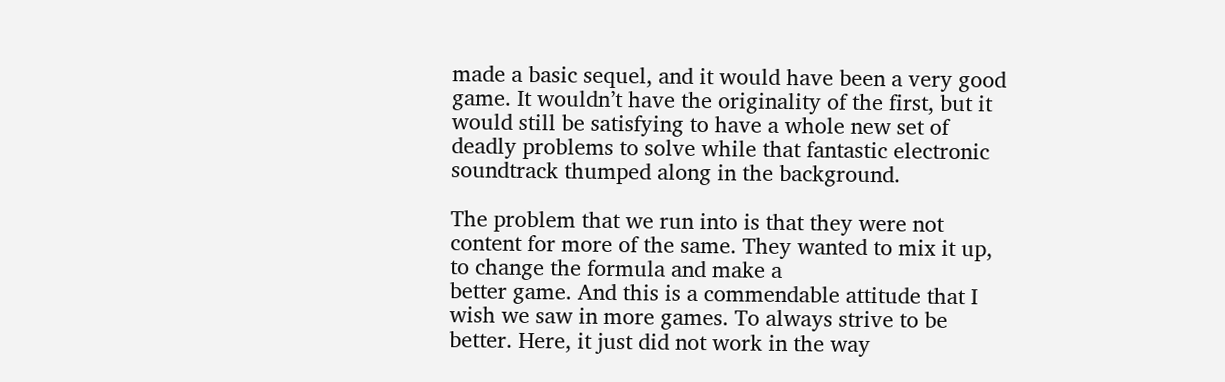made a basic sequel, and it would have been a very good game. It wouldn’t have the originality of the first, but it would still be satisfying to have a whole new set of deadly problems to solve while that fantastic electronic soundtrack thumped along in the background.

The problem that we run into is that they were not content for more of the same. They wanted to mix it up, to change the formula and make a
better game. And this is a commendable attitude that I wish we saw in more games. To always strive to be better. Here, it just did not work in the way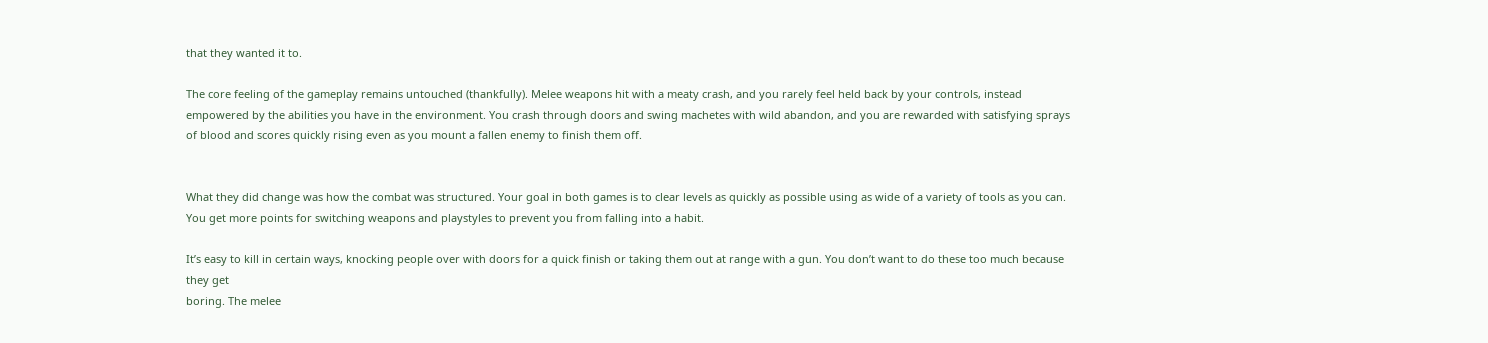that they wanted it to.

The core feeling of the gameplay remains untouched (thankfully). Melee weapons hit with a meaty crash, and you rarely feel held back by your controls, instead empowered by the abilities you have in the environment. You crash through doors and swing machetes with wild abandon, and you are rewarded with satisfying sprays of blood and scores quickly rising even as you mount a fallen enemy to finish them off.


What they did change was how the combat was structured. Your goal in both games is to clear levels as quickly as possible using as wide of a variety of tools as you can. You get more points for switching weapons and playstyles to prevent you from falling into a habit.

It’s easy to kill in certain ways, knocking people over with doors for a quick finish or taking them out at range with a gun. You don’t want to do these too much because they get
boring. The melee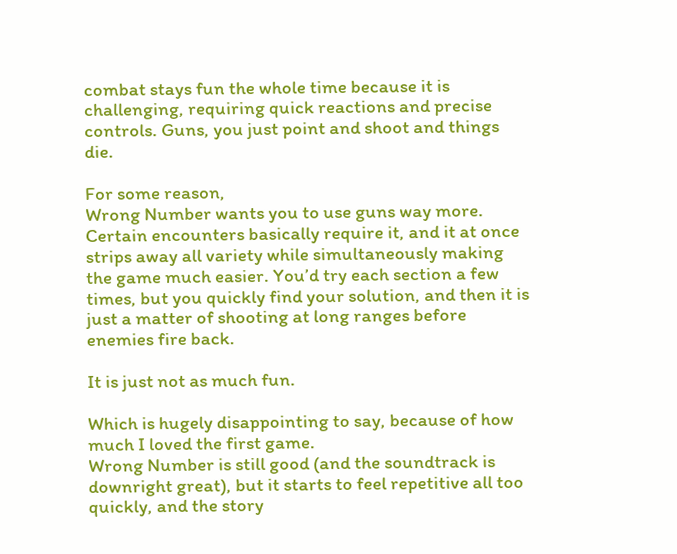combat stays fun the whole time because it is challenging, requiring quick reactions and precise controls. Guns, you just point and shoot and things die.

For some reason,
Wrong Number wants you to use guns way more. Certain encounters basically require it, and it at once strips away all variety while simultaneously making the game much easier. You’d try each section a few times, but you quickly find your solution, and then it is just a matter of shooting at long ranges before enemies fire back.

It is just not as much fun.

Which is hugely disappointing to say, because of how much I loved the first game.
Wrong Number is still good (and the soundtrack is downright great), but it starts to feel repetitive all too quickly, and the story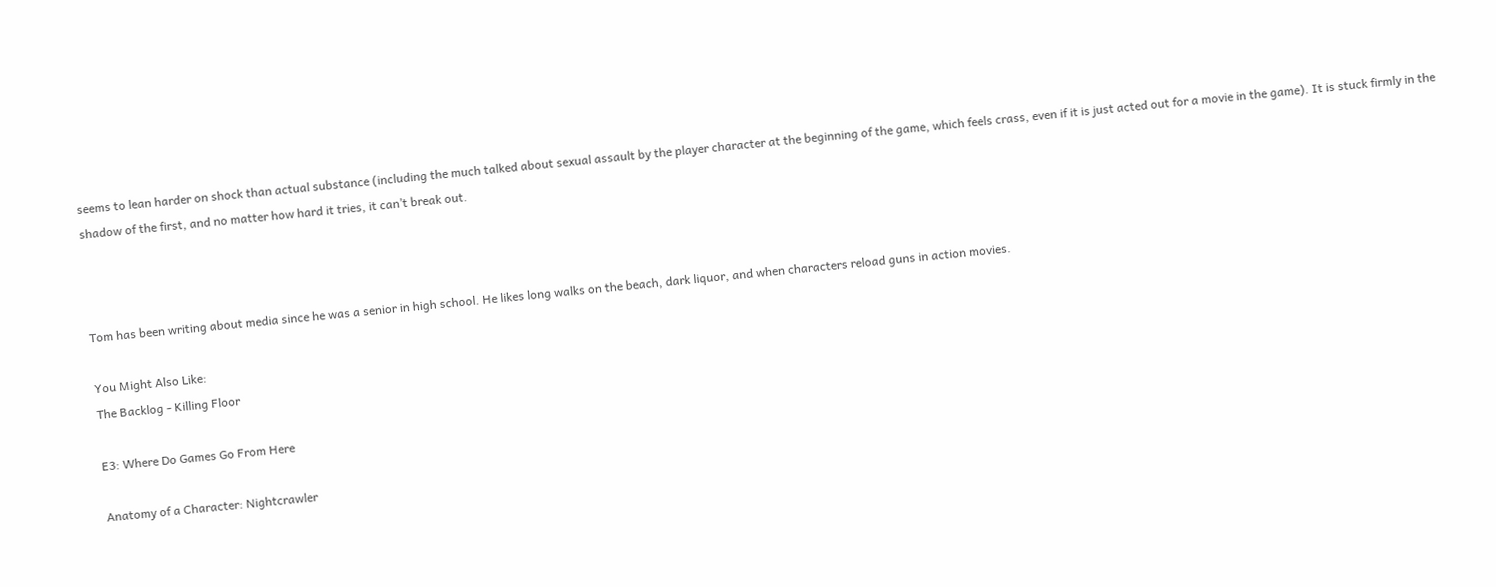seems to lean harder on shock than actual substance (including the much talked about sexual assault by the player character at the beginning of the game, which feels crass, even if it is just acted out for a movie in the game). It is stuck firmly in the shadow of the first, and no matter how hard it tries, it can’t break out.



Tom has been writing about media since he was a senior in high school. He likes long walks on the beach, dark liquor, and when characters reload guns in action movies.

You Might Also Like:
The Backlog - Killing Floor

E3: Where Do Games Go From Here

Anatomy of a Character: Nightcrawler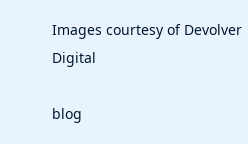Images courtesy of Devolver Digital

blog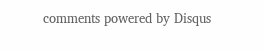comments powered by Disqus